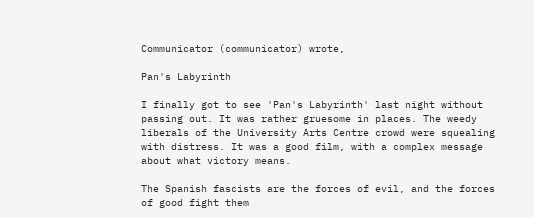Communicator (communicator) wrote,

Pan's Labyrinth

I finally got to see 'Pan's Labyrinth' last night without passing out. It was rather gruesome in places. The weedy liberals of the University Arts Centre crowd were squealing with distress. It was a good film, with a complex message about what victory means.

The Spanish fascists are the forces of evil, and the forces of good fight them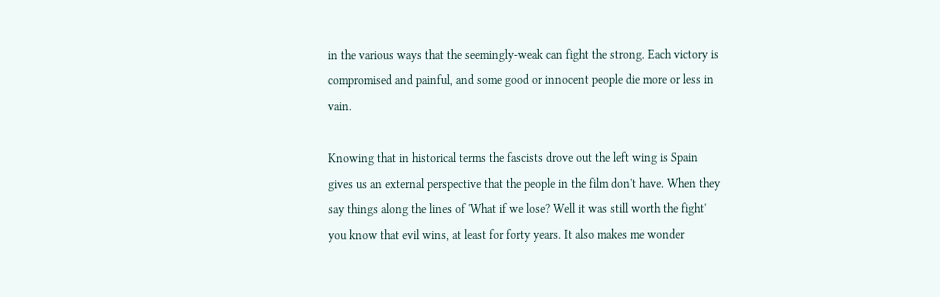in the various ways that the seemingly-weak can fight the strong. Each victory is compromised and painful, and some good or innocent people die more or less in vain.

Knowing that in historical terms the fascists drove out the left wing is Spain gives us an external perspective that the people in the film don't have. When they say things along the lines of 'What if we lose? Well it was still worth the fight' you know that evil wins, at least for forty years. It also makes me wonder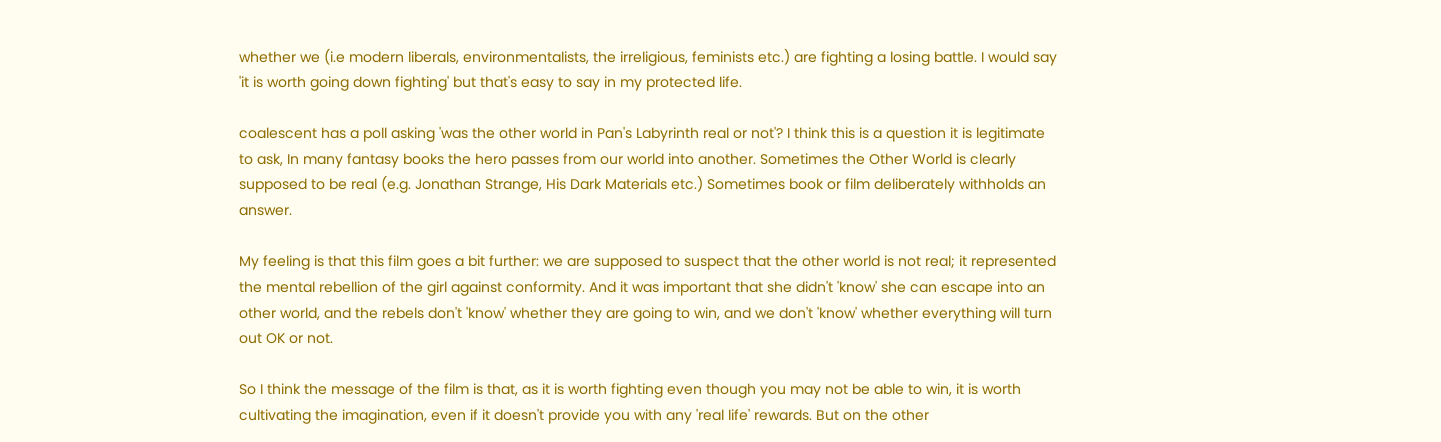whether we (i.e modern liberals, environmentalists, the irreligious, feminists etc.) are fighting a losing battle. I would say 'it is worth going down fighting' but that's easy to say in my protected life.

coalescent has a poll asking 'was the other world in Pan's Labyrinth real or not'? I think this is a question it is legitimate to ask, In many fantasy books the hero passes from our world into another. Sometimes the Other World is clearly supposed to be real (e.g. Jonathan Strange, His Dark Materials etc.) Sometimes book or film deliberately withholds an answer.

My feeling is that this film goes a bit further: we are supposed to suspect that the other world is not real; it represented the mental rebellion of the girl against conformity. And it was important that she didn't 'know' she can escape into an other world, and the rebels don't 'know' whether they are going to win, and we don't 'know' whether everything will turn out OK or not.

So I think the message of the film is that, as it is worth fighting even though you may not be able to win, it is worth cultivating the imagination, even if it doesn't provide you with any 'real life' rewards. But on the other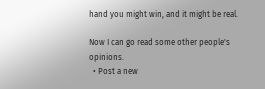hand you might win, and it might be real.

Now I can go read some other people's opinions.
  • Post a new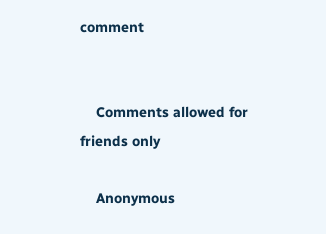comment


    Comments allowed for friends only

    Anonymous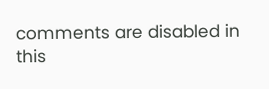comments are disabled in this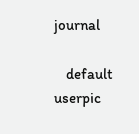journal

    default userpic